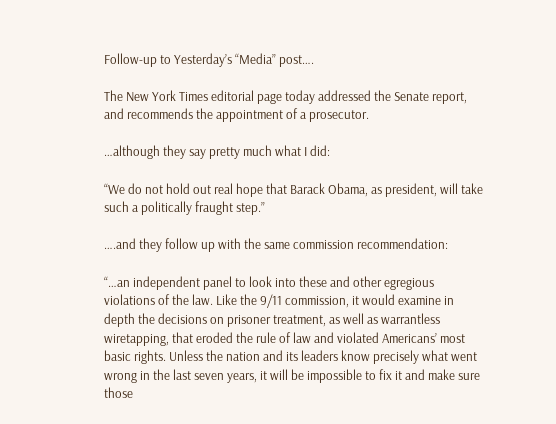Follow-up to Yesterday’s “Media” post….

The New York Times editorial page today addressed the Senate report, and recommends the appointment of a prosecutor.

…although they say pretty much what I did:

“We do not hold out real hope that Barack Obama, as president, will take such a politically fraught step.”

….and they follow up with the same commission recommendation:

“…an independent panel to look into these and other egregious violations of the law. Like the 9/11 commission, it would examine in depth the decisions on prisoner treatment, as well as warrantless wiretapping, that eroded the rule of law and violated Americans’ most basic rights. Unless the nation and its leaders know precisely what went wrong in the last seven years, it will be impossible to fix it and make sure those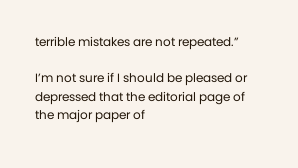terrible mistakes are not repeated.”

I’m not sure if I should be pleased or depressed that the editorial page of the major paper of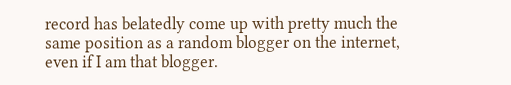record has belatedly come up with pretty much the same position as a random blogger on the internet, even if I am that blogger.